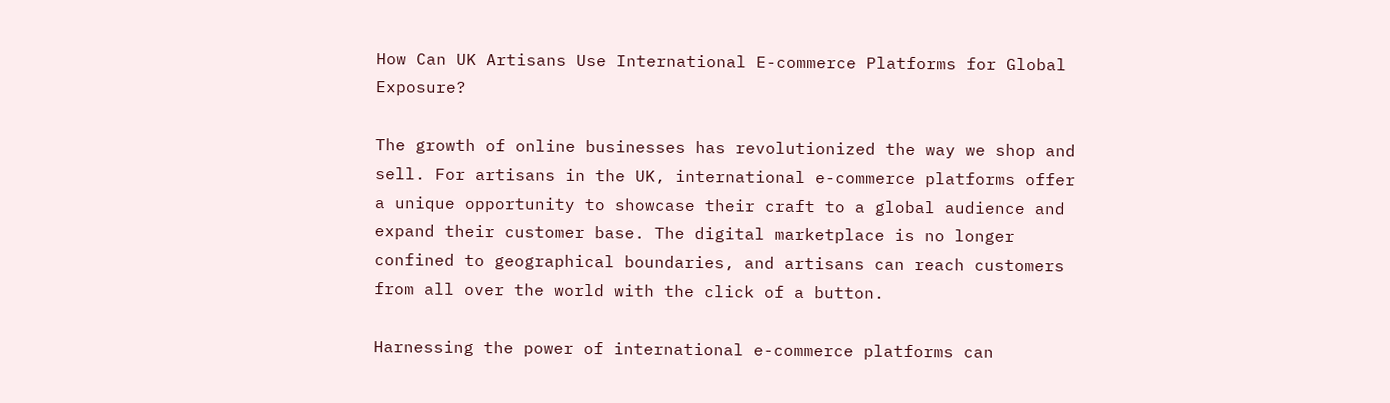How Can UK Artisans Use International E-commerce Platforms for Global Exposure?

The growth of online businesses has revolutionized the way we shop and sell. For artisans in the UK, international e-commerce platforms offer a unique opportunity to showcase their craft to a global audience and expand their customer base. The digital marketplace is no longer confined to geographical boundaries, and artisans can reach customers from all over the world with the click of a button.

Harnessing the power of international e-commerce platforms can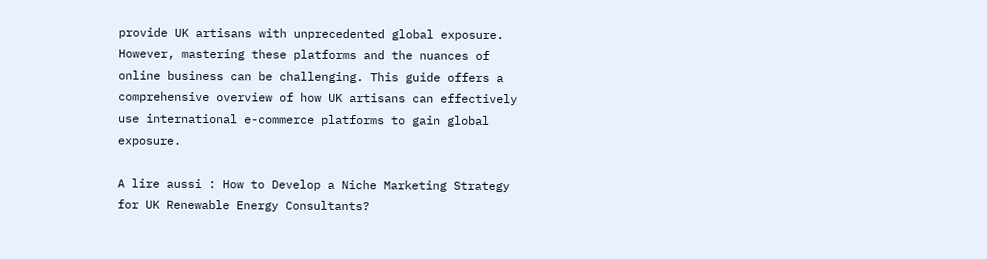provide UK artisans with unprecedented global exposure. However, mastering these platforms and the nuances of online business can be challenging. This guide offers a comprehensive overview of how UK artisans can effectively use international e-commerce platforms to gain global exposure.

A lire aussi : How to Develop a Niche Marketing Strategy for UK Renewable Energy Consultants?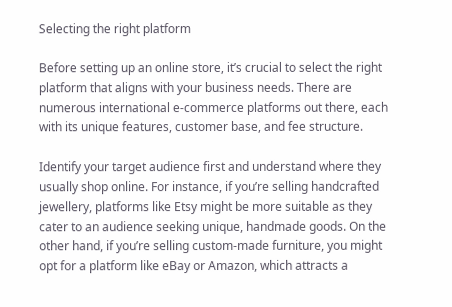Selecting the right platform

Before setting up an online store, it’s crucial to select the right platform that aligns with your business needs. There are numerous international e-commerce platforms out there, each with its unique features, customer base, and fee structure.

Identify your target audience first and understand where they usually shop online. For instance, if you’re selling handcrafted jewellery, platforms like Etsy might be more suitable as they cater to an audience seeking unique, handmade goods. On the other hand, if you’re selling custom-made furniture, you might opt for a platform like eBay or Amazon, which attracts a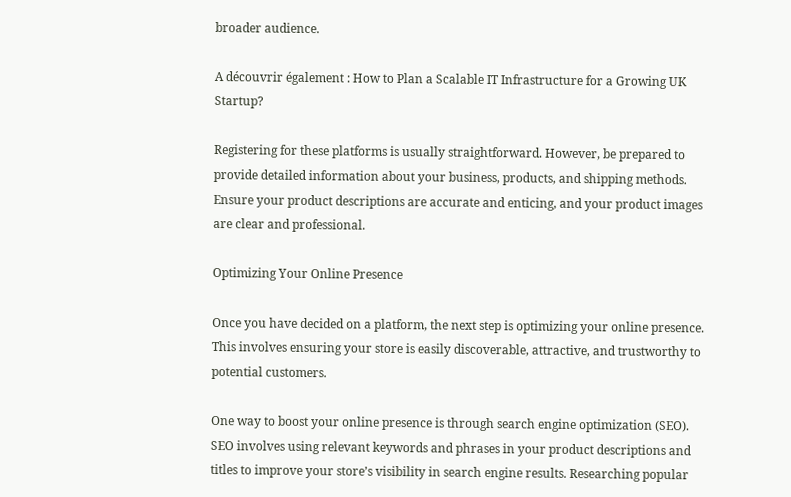broader audience.

A découvrir également : How to Plan a Scalable IT Infrastructure for a Growing UK Startup?

Registering for these platforms is usually straightforward. However, be prepared to provide detailed information about your business, products, and shipping methods. Ensure your product descriptions are accurate and enticing, and your product images are clear and professional.

Optimizing Your Online Presence

Once you have decided on a platform, the next step is optimizing your online presence. This involves ensuring your store is easily discoverable, attractive, and trustworthy to potential customers.

One way to boost your online presence is through search engine optimization (SEO). SEO involves using relevant keywords and phrases in your product descriptions and titles to improve your store’s visibility in search engine results. Researching popular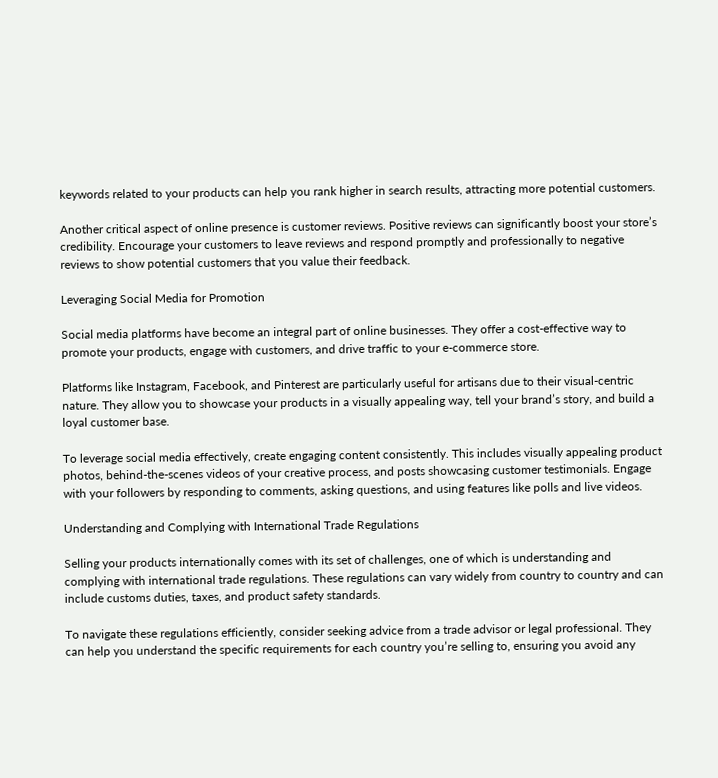keywords related to your products can help you rank higher in search results, attracting more potential customers.

Another critical aspect of online presence is customer reviews. Positive reviews can significantly boost your store’s credibility. Encourage your customers to leave reviews and respond promptly and professionally to negative reviews to show potential customers that you value their feedback.

Leveraging Social Media for Promotion

Social media platforms have become an integral part of online businesses. They offer a cost-effective way to promote your products, engage with customers, and drive traffic to your e-commerce store.

Platforms like Instagram, Facebook, and Pinterest are particularly useful for artisans due to their visual-centric nature. They allow you to showcase your products in a visually appealing way, tell your brand’s story, and build a loyal customer base.

To leverage social media effectively, create engaging content consistently. This includes visually appealing product photos, behind-the-scenes videos of your creative process, and posts showcasing customer testimonials. Engage with your followers by responding to comments, asking questions, and using features like polls and live videos.

Understanding and Complying with International Trade Regulations

Selling your products internationally comes with its set of challenges, one of which is understanding and complying with international trade regulations. These regulations can vary widely from country to country and can include customs duties, taxes, and product safety standards.

To navigate these regulations efficiently, consider seeking advice from a trade advisor or legal professional. They can help you understand the specific requirements for each country you’re selling to, ensuring you avoid any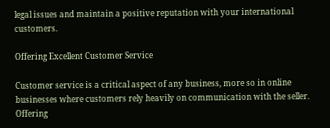legal issues and maintain a positive reputation with your international customers.

Offering Excellent Customer Service

Customer service is a critical aspect of any business, more so in online businesses where customers rely heavily on communication with the seller. Offering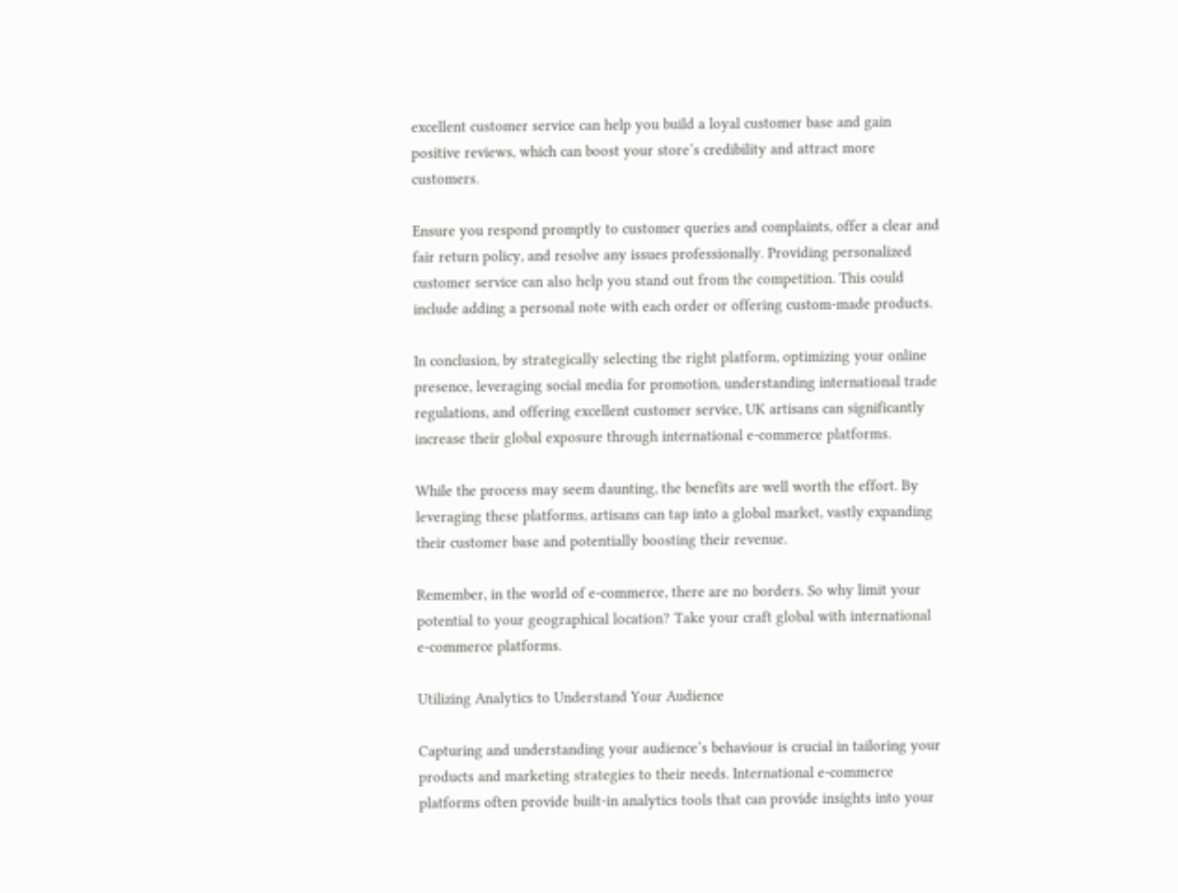excellent customer service can help you build a loyal customer base and gain positive reviews, which can boost your store’s credibility and attract more customers.

Ensure you respond promptly to customer queries and complaints, offer a clear and fair return policy, and resolve any issues professionally. Providing personalized customer service can also help you stand out from the competition. This could include adding a personal note with each order or offering custom-made products.

In conclusion, by strategically selecting the right platform, optimizing your online presence, leveraging social media for promotion, understanding international trade regulations, and offering excellent customer service, UK artisans can significantly increase their global exposure through international e-commerce platforms.

While the process may seem daunting, the benefits are well worth the effort. By leveraging these platforms, artisans can tap into a global market, vastly expanding their customer base and potentially boosting their revenue.

Remember, in the world of e-commerce, there are no borders. So why limit your potential to your geographical location? Take your craft global with international e-commerce platforms.

Utilizing Analytics to Understand Your Audience

Capturing and understanding your audience’s behaviour is crucial in tailoring your products and marketing strategies to their needs. International e-commerce platforms often provide built-in analytics tools that can provide insights into your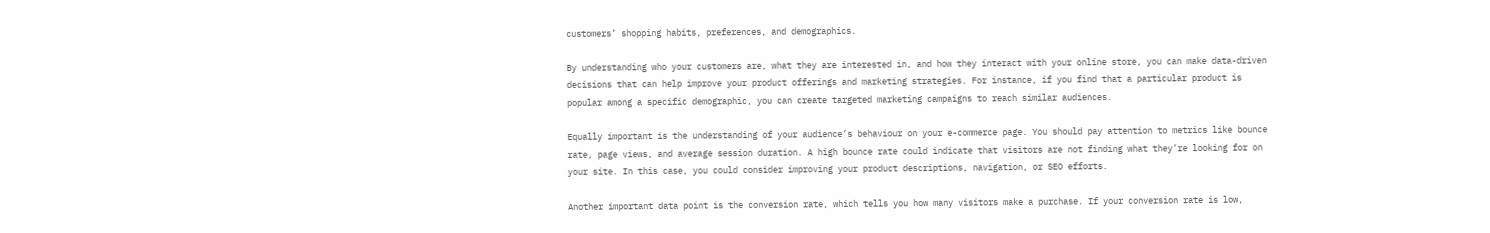customers’ shopping habits, preferences, and demographics.

By understanding who your customers are, what they are interested in, and how they interact with your online store, you can make data-driven decisions that can help improve your product offerings and marketing strategies. For instance, if you find that a particular product is popular among a specific demographic, you can create targeted marketing campaigns to reach similar audiences.

Equally important is the understanding of your audience’s behaviour on your e-commerce page. You should pay attention to metrics like bounce rate, page views, and average session duration. A high bounce rate could indicate that visitors are not finding what they’re looking for on your site. In this case, you could consider improving your product descriptions, navigation, or SEO efforts.

Another important data point is the conversion rate, which tells you how many visitors make a purchase. If your conversion rate is low,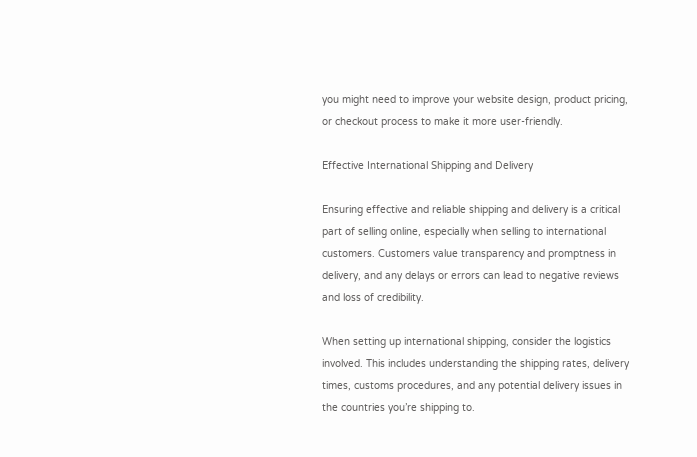you might need to improve your website design, product pricing, or checkout process to make it more user-friendly.

Effective International Shipping and Delivery

Ensuring effective and reliable shipping and delivery is a critical part of selling online, especially when selling to international customers. Customers value transparency and promptness in delivery, and any delays or errors can lead to negative reviews and loss of credibility.

When setting up international shipping, consider the logistics involved. This includes understanding the shipping rates, delivery times, customs procedures, and any potential delivery issues in the countries you’re shipping to.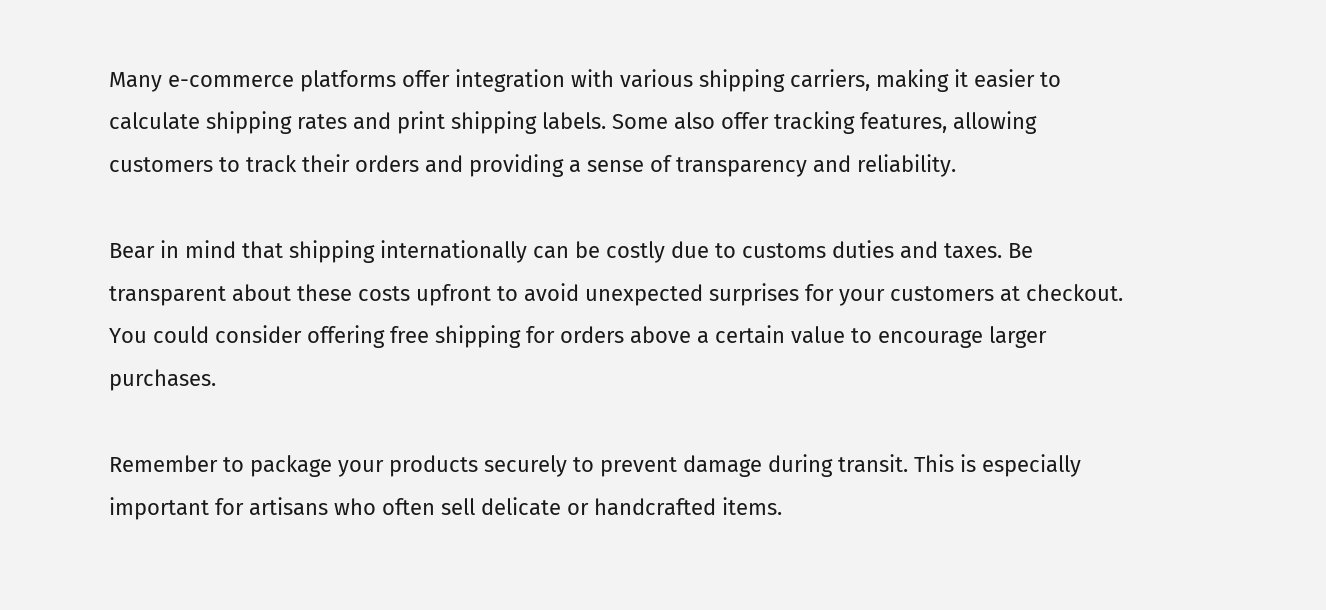Many e-commerce platforms offer integration with various shipping carriers, making it easier to calculate shipping rates and print shipping labels. Some also offer tracking features, allowing customers to track their orders and providing a sense of transparency and reliability.

Bear in mind that shipping internationally can be costly due to customs duties and taxes. Be transparent about these costs upfront to avoid unexpected surprises for your customers at checkout. You could consider offering free shipping for orders above a certain value to encourage larger purchases.

Remember to package your products securely to prevent damage during transit. This is especially important for artisans who often sell delicate or handcrafted items.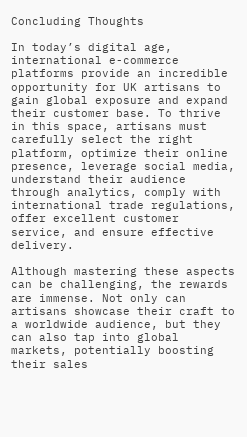Concluding Thoughts

In today’s digital age, international e-commerce platforms provide an incredible opportunity for UK artisans to gain global exposure and expand their customer base. To thrive in this space, artisans must carefully select the right platform, optimize their online presence, leverage social media, understand their audience through analytics, comply with international trade regulations, offer excellent customer service, and ensure effective delivery.

Although mastering these aspects can be challenging, the rewards are immense. Not only can artisans showcase their craft to a worldwide audience, but they can also tap into global markets, potentially boosting their sales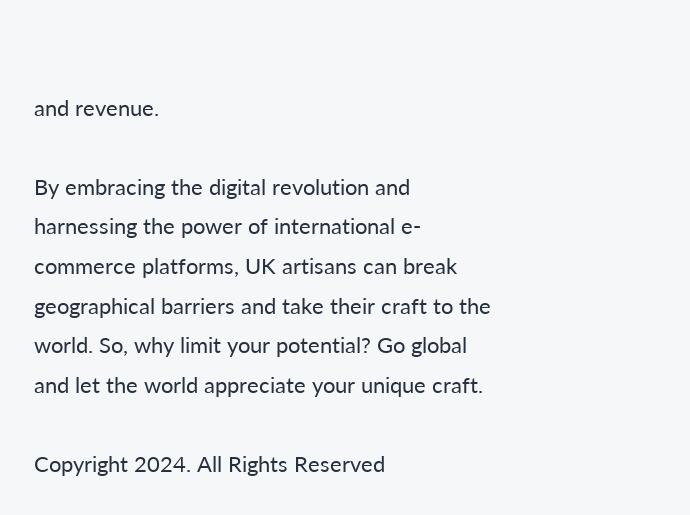and revenue.

By embracing the digital revolution and harnessing the power of international e-commerce platforms, UK artisans can break geographical barriers and take their craft to the world. So, why limit your potential? Go global and let the world appreciate your unique craft.

Copyright 2024. All Rights Reserved